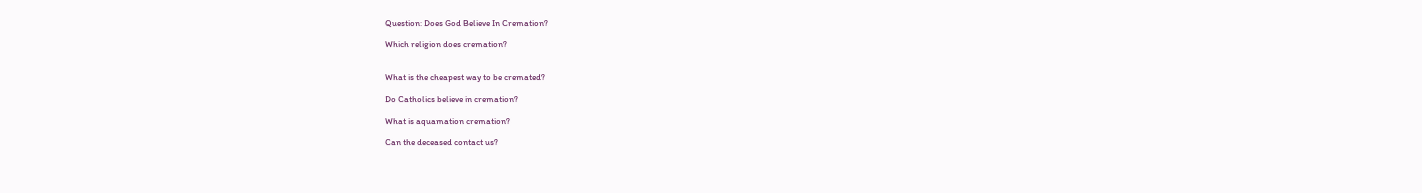Question: Does God Believe In Cremation?

Which religion does cremation?


What is the cheapest way to be cremated?

Do Catholics believe in cremation?

What is aquamation cremation?

Can the deceased contact us?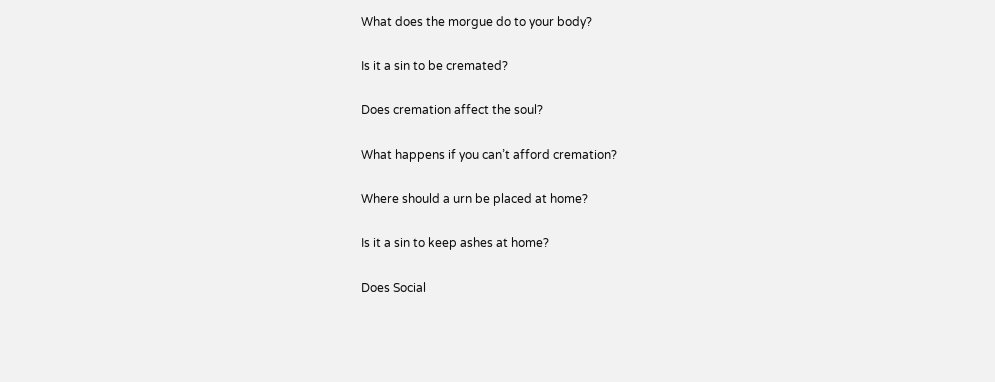What does the morgue do to your body?

Is it a sin to be cremated?

Does cremation affect the soul?

What happens if you can’t afford cremation?

Where should a urn be placed at home?

Is it a sin to keep ashes at home?

Does Social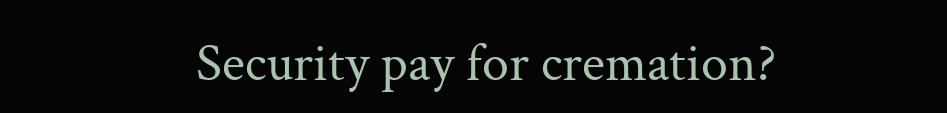Security pay for cremation?